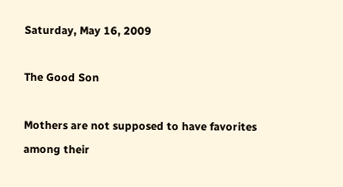Saturday, May 16, 2009

The Good Son

Mothers are not supposed to have favorites among their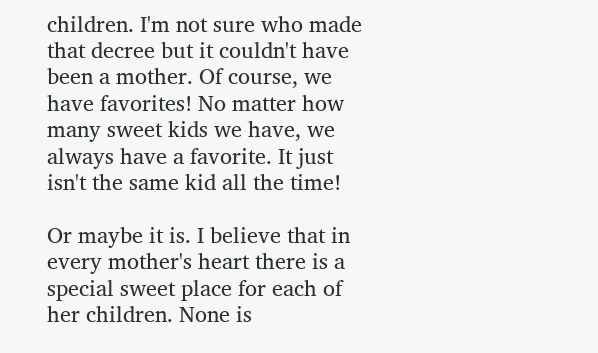children. I'm not sure who made that decree but it couldn't have been a mother. Of course, we have favorites! No matter how many sweet kids we have, we always have a favorite. It just isn't the same kid all the time!

Or maybe it is. I believe that in every mother's heart there is a special sweet place for each of her children. None is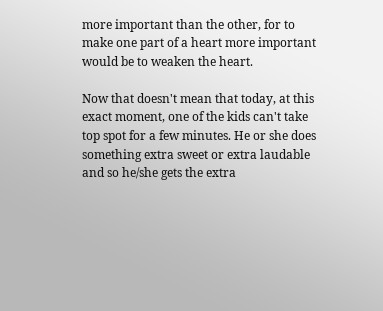more important than the other, for to make one part of a heart more important would be to weaken the heart.

Now that doesn't mean that today, at this exact moment, one of the kids can't take top spot for a few minutes. He or she does something extra sweet or extra laudable and so he/she gets the extra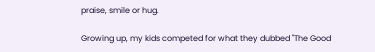praise, smile or hug.

Growing up, my kids competed for what they dubbed "The Good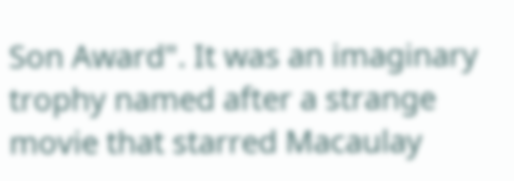Son Award". It was an imaginary trophy named after a strange movie that starred Macaulay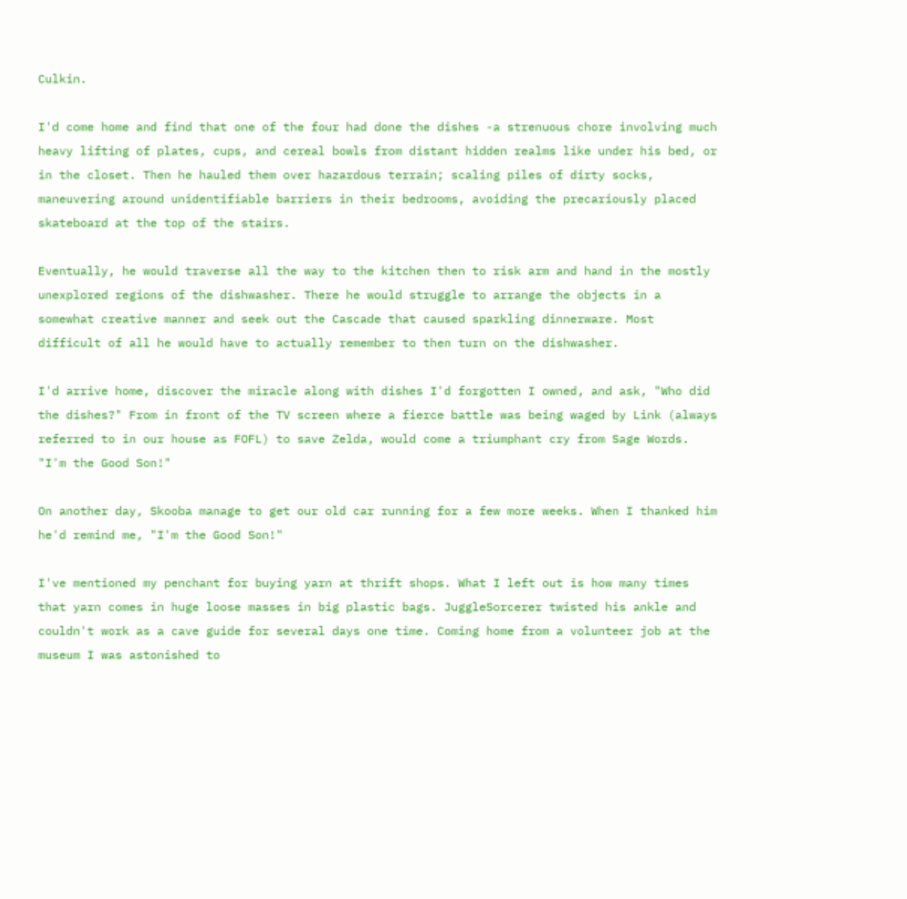Culkin.

I'd come home and find that one of the four had done the dishes -a strenuous chore involving much heavy lifting of plates, cups, and cereal bowls from distant hidden realms like under his bed, or in the closet. Then he hauled them over hazardous terrain; scaling piles of dirty socks, maneuvering around unidentifiable barriers in their bedrooms, avoiding the precariously placed skateboard at the top of the stairs.

Eventually, he would traverse all the way to the kitchen then to risk arm and hand in the mostly unexplored regions of the dishwasher. There he would struggle to arrange the objects in a somewhat creative manner and seek out the Cascade that caused sparkling dinnerware. Most difficult of all he would have to actually remember to then turn on the dishwasher.

I'd arrive home, discover the miracle along with dishes I'd forgotten I owned, and ask, "Who did the dishes?" From in front of the TV screen where a fierce battle was being waged by Link (always referred to in our house as FOFL) to save Zelda, would come a triumphant cry from Sage Words. "I'm the Good Son!"

On another day, Skooba manage to get our old car running for a few more weeks. When I thanked him he'd remind me, "I'm the Good Son!"

I've mentioned my penchant for buying yarn at thrift shops. What I left out is how many times that yarn comes in huge loose masses in big plastic bags. JuggleSorcerer twisted his ankle and couldn't work as a cave guide for several days one time. Coming home from a volunteer job at the museum I was astonished to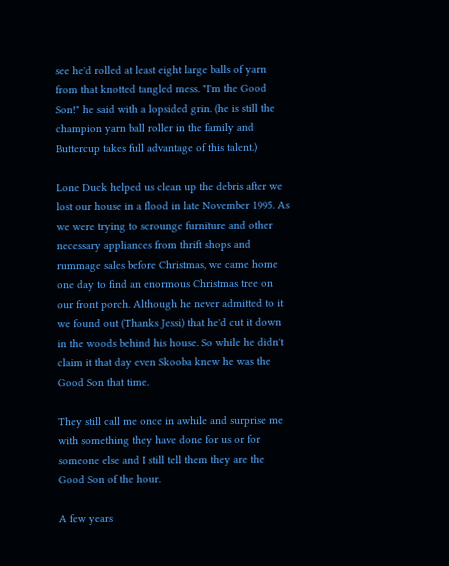see he'd rolled at least eight large balls of yarn from that knotted tangled mess. "I'm the Good Son!" he said with a lopsided grin. (he is still the champion yarn ball roller in the family and Buttercup takes full advantage of this talent.)

Lone Duck helped us clean up the debris after we lost our house in a flood in late November 1995. As we were trying to scrounge furniture and other necessary appliances from thrift shops and rummage sales before Christmas, we came home one day to find an enormous Christmas tree on our front porch. Although he never admitted to it we found out (Thanks Jessi) that he'd cut it down in the woods behind his house. So while he didn't claim it that day even Skooba knew he was the Good Son that time.

They still call me once in awhile and surprise me with something they have done for us or for someone else and I still tell them they are the Good Son of the hour.

A few years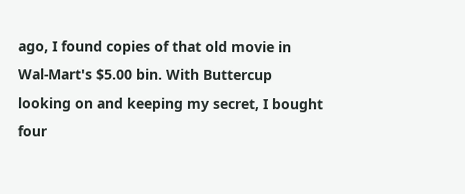ago, I found copies of that old movie in Wal-Mart's $5.00 bin. With Buttercup looking on and keeping my secret, I bought four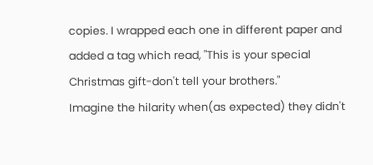copies. I wrapped each one in different paper and added a tag which read, "This is your special Christmas gift-don't tell your brothers."
Imagine the hilarity when(as expected) they didn't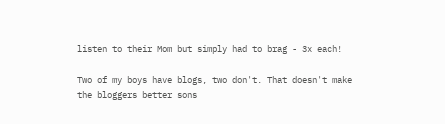listen to their Mom but simply had to brag - 3x each!

Two of my boys have blogs, two don't. That doesn't make the bloggers better sons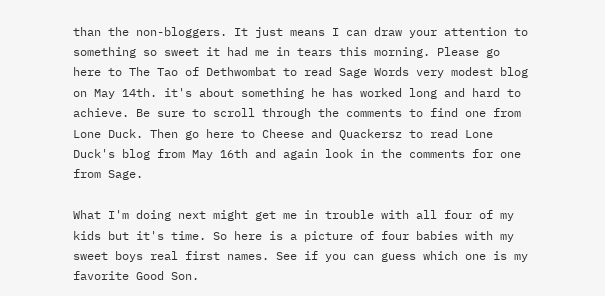than the non-bloggers. It just means I can draw your attention to something so sweet it had me in tears this morning. Please go here to The Tao of Dethwombat to read Sage Words very modest blog on May 14th. it's about something he has worked long and hard to achieve. Be sure to scroll through the comments to find one from Lone Duck. Then go here to Cheese and Quackersz to read Lone Duck's blog from May 16th and again look in the comments for one from Sage.

What I'm doing next might get me in trouble with all four of my kids but it's time. So here is a picture of four babies with my sweet boys real first names. See if you can guess which one is my favorite Good Son.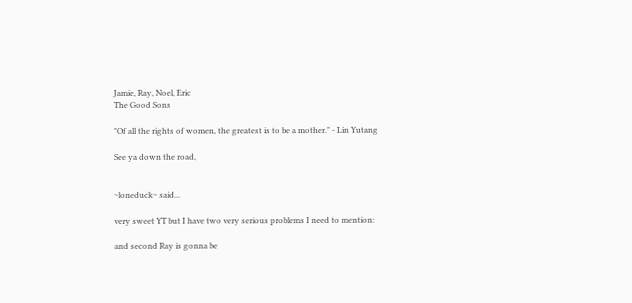Jamie, Ray, Noel, Eric
The Good Sons

"Of all the rights of women, the greatest is to be a mother." - Lin Yutang

See ya down the road,


~loneduck~ said...

very sweet YT but I have two very serious problems I need to mention:

and second Ray is gonna be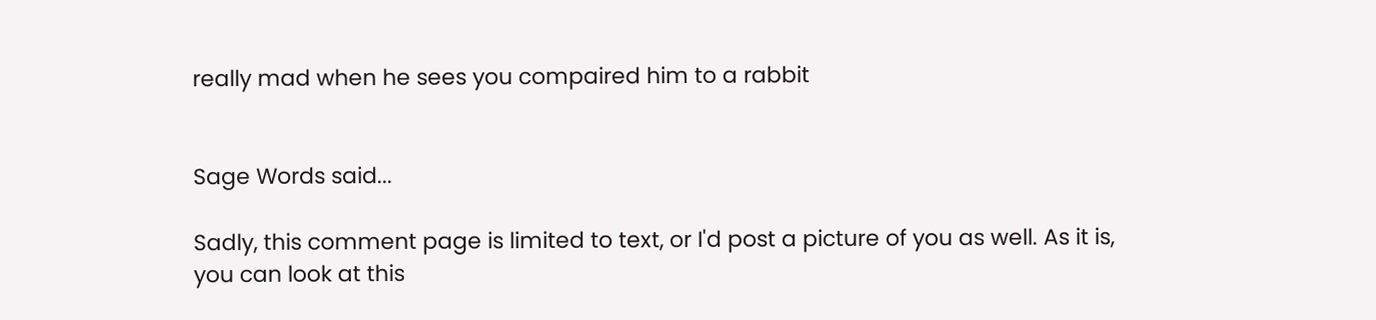really mad when he sees you compaired him to a rabbit


Sage Words said...

Sadly, this comment page is limited to text, or I'd post a picture of you as well. As it is, you can look at this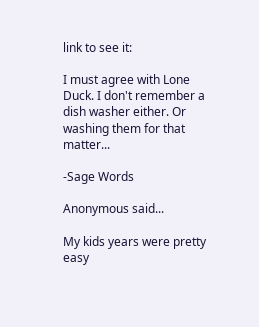link to see it:

I must agree with Lone Duck. I don't remember a dish washer either. Or washing them for that matter...

-Sage Words

Anonymous said...

My kids years were pretty easy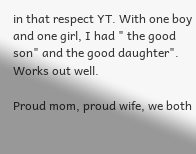in that respect YT. With one boy and one girl, I had " the good son" and the good daughter". Works out well.

Proud mom, proud wife, we both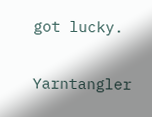got lucky.

Yarntangler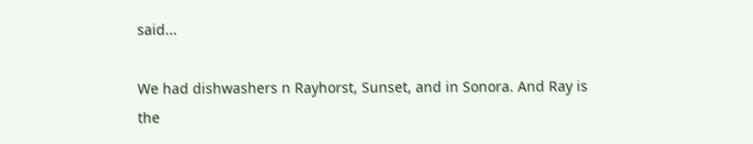said...

We had dishwashers n Rayhorst, Sunset, and in Sonora. And Ray is the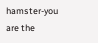hamster-you are the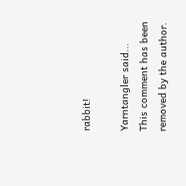rabbit!

Yarntangler said...
This comment has been removed by the author.